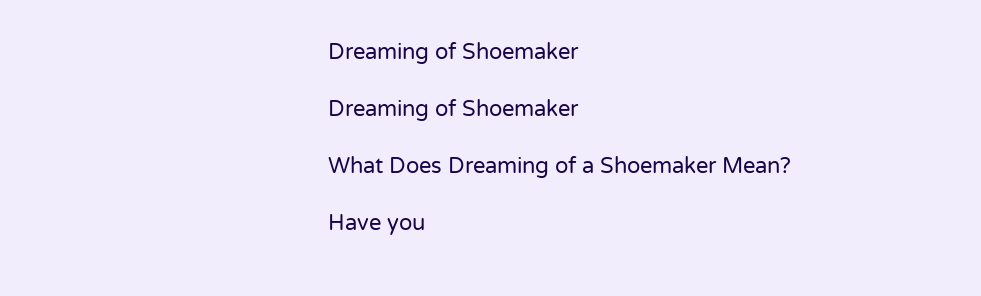Dreaming of Shoemaker

Dreaming of Shoemaker

What Does Dreaming of a Shoemaker Mean?

Have you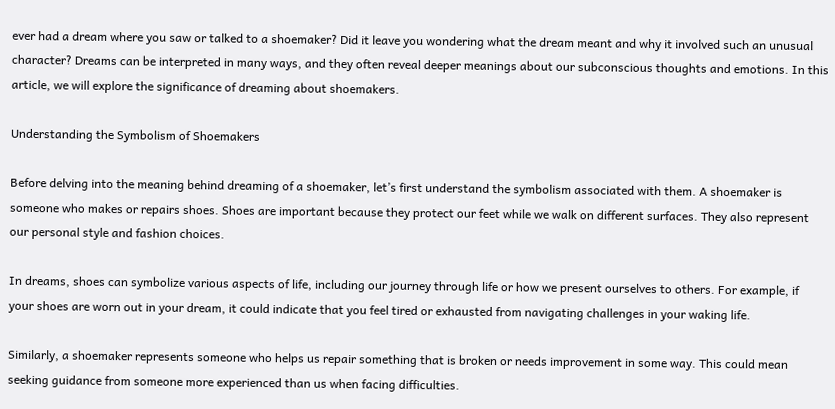ever had a dream where you saw or talked to a shoemaker? Did it leave you wondering what the dream meant and why it involved such an unusual character? Dreams can be interpreted in many ways, and they often reveal deeper meanings about our subconscious thoughts and emotions. In this article, we will explore the significance of dreaming about shoemakers.

Understanding the Symbolism of Shoemakers

Before delving into the meaning behind dreaming of a shoemaker, let’s first understand the symbolism associated with them. A shoemaker is someone who makes or repairs shoes. Shoes are important because they protect our feet while we walk on different surfaces. They also represent our personal style and fashion choices.

In dreams, shoes can symbolize various aspects of life, including our journey through life or how we present ourselves to others. For example, if your shoes are worn out in your dream, it could indicate that you feel tired or exhausted from navigating challenges in your waking life.

Similarly, a shoemaker represents someone who helps us repair something that is broken or needs improvement in some way. This could mean seeking guidance from someone more experienced than us when facing difficulties.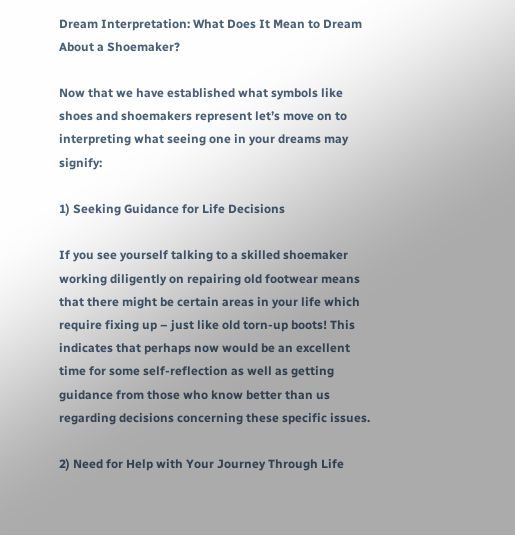Dream Interpretation: What Does It Mean to Dream About a Shoemaker?

Now that we have established what symbols like shoes and shoemakers represent let’s move on to interpreting what seeing one in your dreams may signify:

1) Seeking Guidance for Life Decisions

If you see yourself talking to a skilled shoemaker working diligently on repairing old footwear means that there might be certain areas in your life which require fixing up – just like old torn-up boots! This indicates that perhaps now would be an excellent time for some self-reflection as well as getting guidance from those who know better than us regarding decisions concerning these specific issues.

2) Need for Help with Your Journey Through Life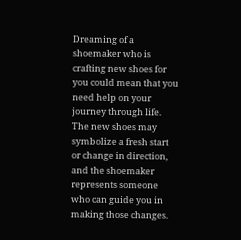Dreaming of a shoemaker who is crafting new shoes for you could mean that you need help on your journey through life. The new shoes may symbolize a fresh start or change in direction, and the shoemaker represents someone who can guide you in making those changes.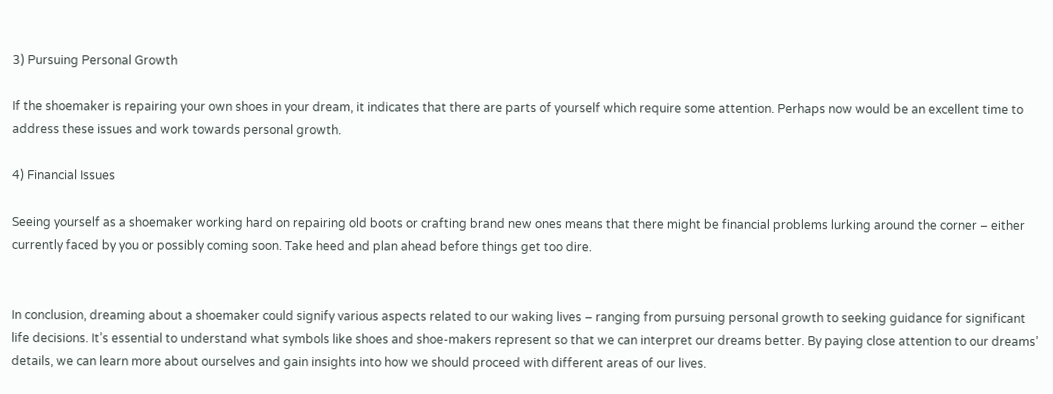3) Pursuing Personal Growth

If the shoemaker is repairing your own shoes in your dream, it indicates that there are parts of yourself which require some attention. Perhaps now would be an excellent time to address these issues and work towards personal growth.

4) Financial Issues

Seeing yourself as a shoemaker working hard on repairing old boots or crafting brand new ones means that there might be financial problems lurking around the corner – either currently faced by you or possibly coming soon. Take heed and plan ahead before things get too dire.


In conclusion, dreaming about a shoemaker could signify various aspects related to our waking lives – ranging from pursuing personal growth to seeking guidance for significant life decisions. It’s essential to understand what symbols like shoes and shoe-makers represent so that we can interpret our dreams better. By paying close attention to our dreams’ details, we can learn more about ourselves and gain insights into how we should proceed with different areas of our lives.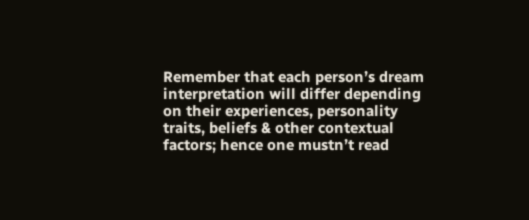Remember that each person’s dream interpretation will differ depending on their experiences, personality traits, beliefs & other contextual factors; hence one mustn’t read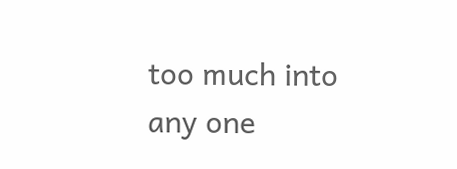too much into any one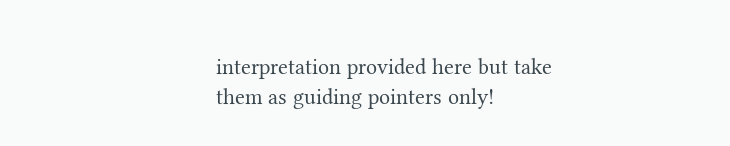interpretation provided here but take them as guiding pointers only!